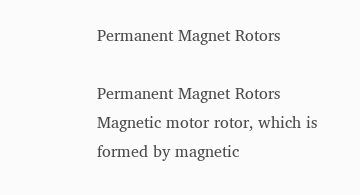Permanent Magnet Rotors

Permanent Magnet Rotors Magnetic motor rotor, which is formed by magnetic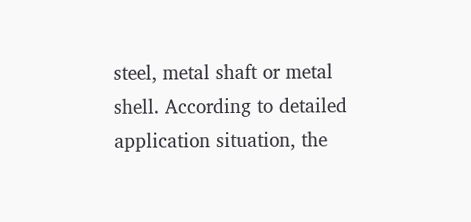steel, metal shaft or metal shell. According to detailed application situation, the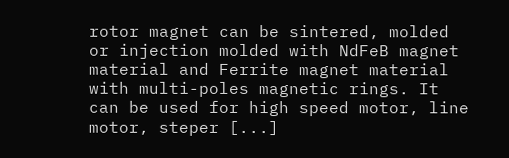rotor magnet can be sintered, molded or injection molded with NdFeB magnet material and Ferrite magnet material with multi-poles magnetic rings. It can be used for high speed motor, line motor, steper [...]